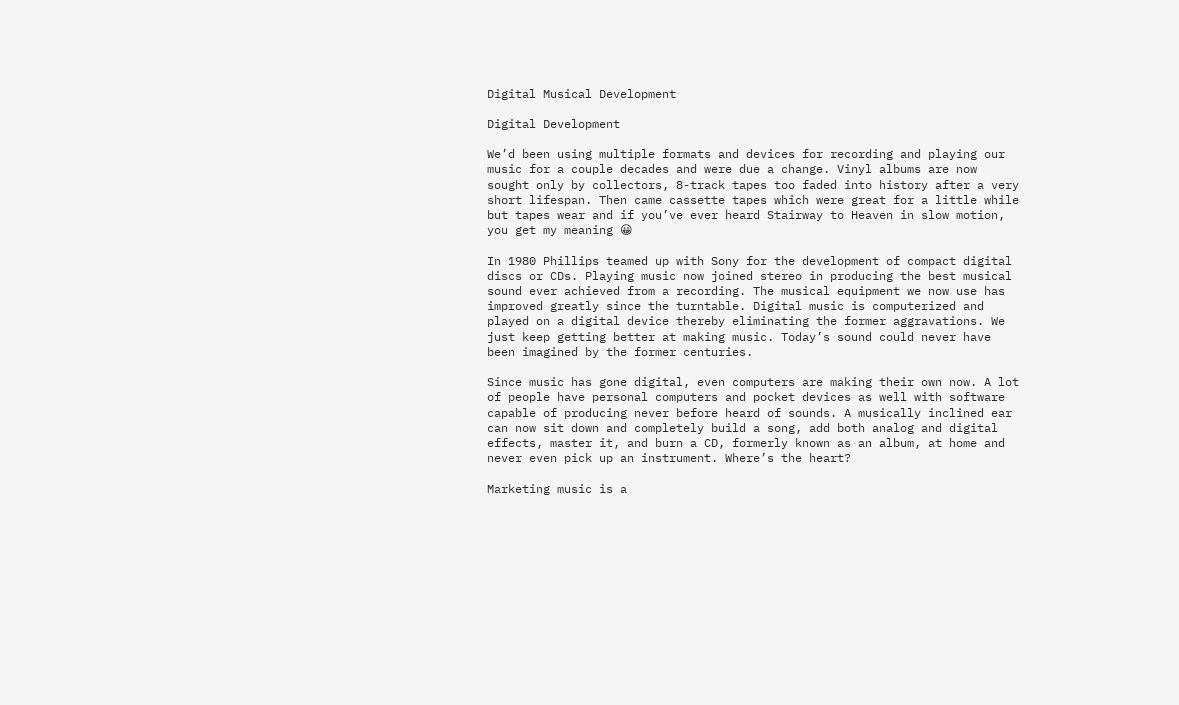Digital Musical Development

Digital Development

We’d been using multiple formats and devices for recording and playing our music for a couple decades and were due a change. Vinyl albums are now sought only by collectors, 8-track tapes too faded into history after a very short lifespan. Then came cassette tapes which were great for a little while but tapes wear and if you’ve ever heard Stairway to Heaven in slow motion, you get my meaning 😀

In 1980 Phillips teamed up with Sony for the development of compact digital discs or CDs. Playing music now joined stereo in producing the best musical sound ever achieved from a recording. The musical equipment we now use has improved greatly since the turntable. Digital music is computerized and played on a digital device thereby eliminating the former aggravations. We just keep getting better at making music. Today’s sound could never have been imagined by the former centuries.

Since music has gone digital, even computers are making their own now. A lot of people have personal computers and pocket devices as well with software capable of producing never before heard of sounds. A musically inclined ear can now sit down and completely build a song, add both analog and digital effects, master it, and burn a CD, formerly known as an album, at home and never even pick up an instrument. Where’s the heart?

Marketing music is a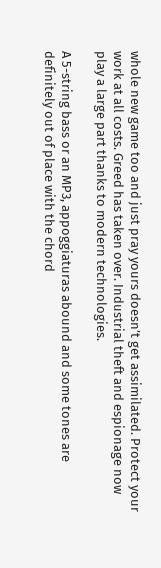whole new game too and just pray yours doesn’t get assimilated. Protect your work at all costs. Greed has taken over. Industrial theft and espionage now play a large part thanks to modern technologies.

A 5-string bass or an MP3, appoggiaturas abound and some tones are definitely out of place with the chord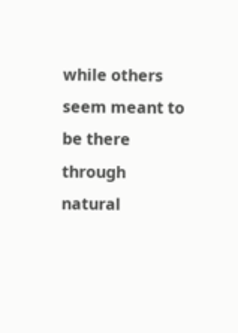while others seem meant to be there through natural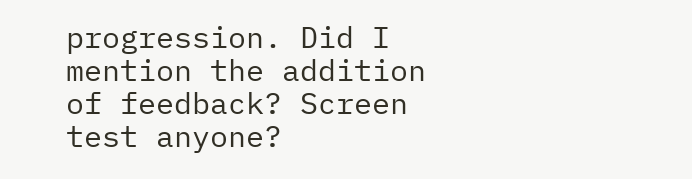progression. Did I mention the addition of feedback? Screen test anyone?